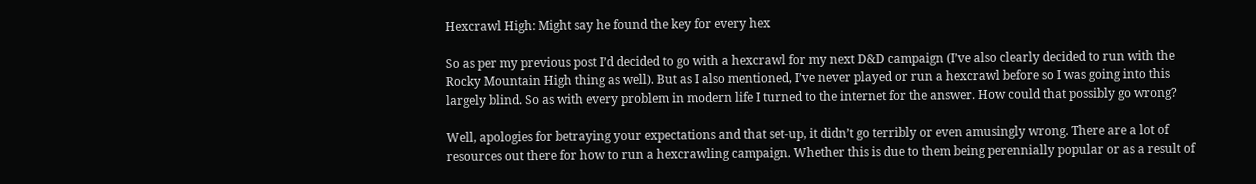Hexcrawl High: Might say he found the key for every hex

So as per my previous post I’d decided to go with a hexcrawl for my next D&D campaign (I’ve also clearly decided to run with the Rocky Mountain High thing as well). But as I also mentioned, I’ve never played or run a hexcrawl before so I was going into this largely blind. So as with every problem in modern life I turned to the internet for the answer. How could that possibly go wrong?

Well, apologies for betraying your expectations and that set-up, it didn’t go terribly or even amusingly wrong. There are a lot of resources out there for how to run a hexcrawling campaign. Whether this is due to them being perennially popular or as a result of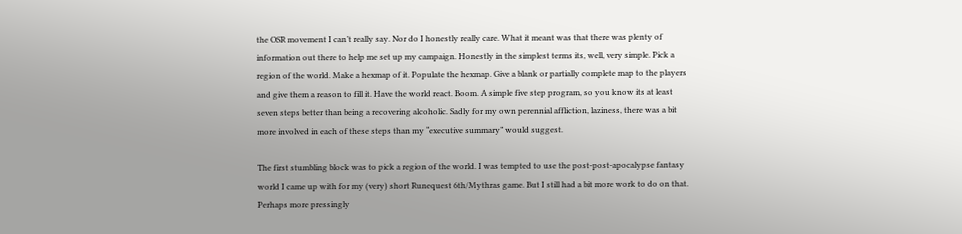the OSR movement I can’t really say. Nor do I honestly really care. What it meant was that there was plenty of information out there to help me set up my campaign. Honestly in the simplest terms its, well, very simple. Pick a region of the world. Make a hexmap of it. Populate the hexmap. Give a blank or partially complete map to the players and give them a reason to fill it. Have the world react. Boom. A simple five step program, so you know its at least seven steps better than being a recovering alcoholic. Sadly for my own perennial affliction, laziness, there was a bit more involved in each of these steps than my “executive summary” would suggest.

The first stumbling block was to pick a region of the world. I was tempted to use the post-post-apocalypse fantasy world I came up with for my (very) short Runequest 6th/Mythras game. But I still had a bit more work to do on that. Perhaps more pressingly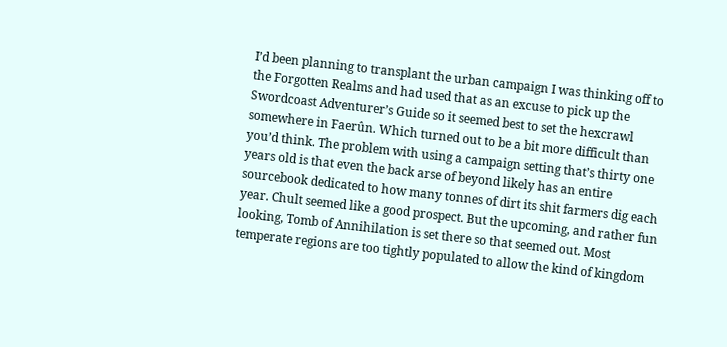I’d been planning to transplant the urban campaign I was thinking off to the Forgotten Realms and had used that as an excuse to pick up the Swordcoast Adventurer’s Guide so it seemed best to set the hexcrawl somewhere in Faerûn. Which turned out to be a bit more difficult than you’d think. The problem with using a campaign setting that’s thirty one years old is that even the back arse of beyond likely has an entire sourcebook dedicated to how many tonnes of dirt its shit farmers dig each year. Chult seemed like a good prospect. But the upcoming, and rather fun looking, Tomb of Annihilation is set there so that seemed out. Most temperate regions are too tightly populated to allow the kind of kingdom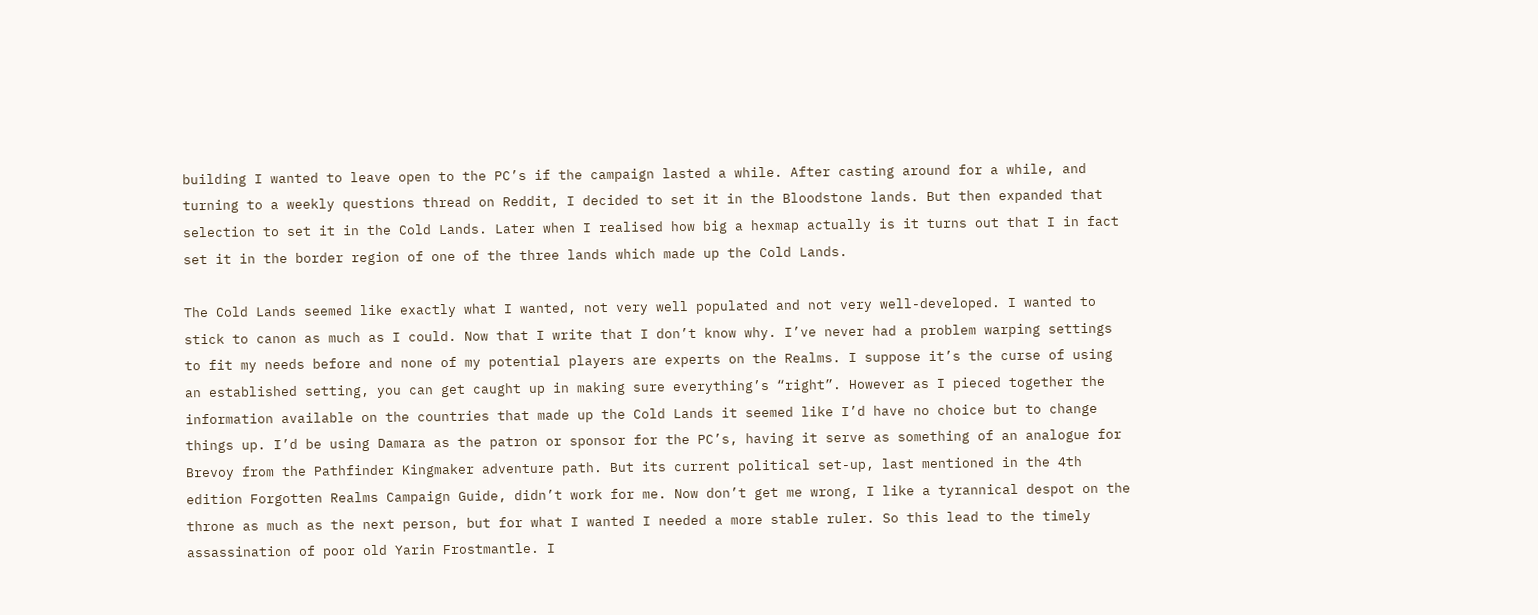building I wanted to leave open to the PC’s if the campaign lasted a while. After casting around for a while, and turning to a weekly questions thread on Reddit, I decided to set it in the Bloodstone lands. But then expanded that selection to set it in the Cold Lands. Later when I realised how big a hexmap actually is it turns out that I in fact set it in the border region of one of the three lands which made up the Cold Lands.

The Cold Lands seemed like exactly what I wanted, not very well populated and not very well-developed. I wanted to stick to canon as much as I could. Now that I write that I don’t know why. I’ve never had a problem warping settings to fit my needs before and none of my potential players are experts on the Realms. I suppose it’s the curse of using an established setting, you can get caught up in making sure everything’s “right”. However as I pieced together the information available on the countries that made up the Cold Lands it seemed like I’d have no choice but to change things up. I’d be using Damara as the patron or sponsor for the PC’s, having it serve as something of an analogue for Brevoy from the Pathfinder Kingmaker adventure path. But its current political set-up, last mentioned in the 4th edition Forgotten Realms Campaign Guide, didn’t work for me. Now don’t get me wrong, I like a tyrannical despot on the throne as much as the next person, but for what I wanted I needed a more stable ruler. So this lead to the timely assassination of poor old Yarin Frostmantle. I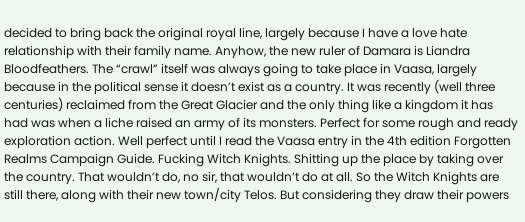decided to bring back the original royal line, largely because I have a love hate relationship with their family name. Anyhow, the new ruler of Damara is Liandra Bloodfeathers. The “crawl” itself was always going to take place in Vaasa, largely because in the political sense it doesn’t exist as a country. It was recently (well three centuries) reclaimed from the Great Glacier and the only thing like a kingdom it has had was when a liche raised an army of its monsters. Perfect for some rough and ready exploration action. Well perfect until I read the Vaasa entry in the 4th edition Forgotten Realms Campaign Guide. Fucking Witch Knights. Shitting up the place by taking over the country. That wouldn’t do, no sir, that wouldn’t do at all. So the Witch Knights are still there, along with their new town/city Telos. But considering they draw their powers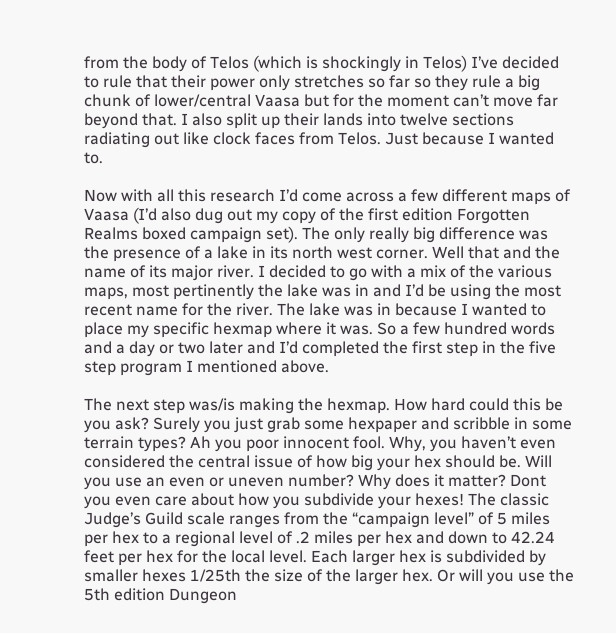from the body of Telos (which is shockingly in Telos) I’ve decided to rule that their power only stretches so far so they rule a big chunk of lower/central Vaasa but for the moment can’t move far beyond that. I also split up their lands into twelve sections radiating out like clock faces from Telos. Just because I wanted to.

Now with all this research I’d come across a few different maps of Vaasa (I’d also dug out my copy of the first edition Forgotten Realms boxed campaign set). The only really big difference was the presence of a lake in its north west corner. Well that and the name of its major river. I decided to go with a mix of the various maps, most pertinently the lake was in and I’d be using the most recent name for the river. The lake was in because I wanted to place my specific hexmap where it was. So a few hundred words and a day or two later and I’d completed the first step in the five step program I mentioned above.

The next step was/is making the hexmap. How hard could this be you ask? Surely you just grab some hexpaper and scribble in some terrain types? Ah you poor innocent fool. Why, you haven’t even considered the central issue of how big your hex should be. Will you use an even or uneven number? Why does it matter? Dont you even care about how you subdivide your hexes! The classic Judge’s Guild scale ranges from the “campaign level” of 5 miles per hex to a regional level of .2 miles per hex and down to 42.24 feet per hex for the local level. Each larger hex is subdivided by smaller hexes 1/25th the size of the larger hex. Or will you use the 5th edition Dungeon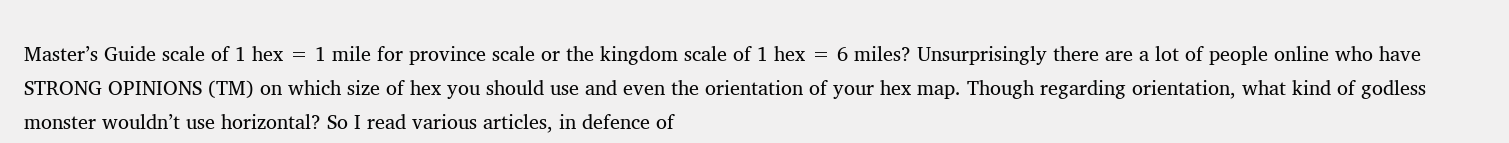Master’s Guide scale of 1 hex = 1 mile for province scale or the kingdom scale of 1 hex = 6 miles? Unsurprisingly there are a lot of people online who have STRONG OPINIONS (TM) on which size of hex you should use and even the orientation of your hex map. Though regarding orientation, what kind of godless monster wouldn’t use horizontal? So I read various articles, in defence of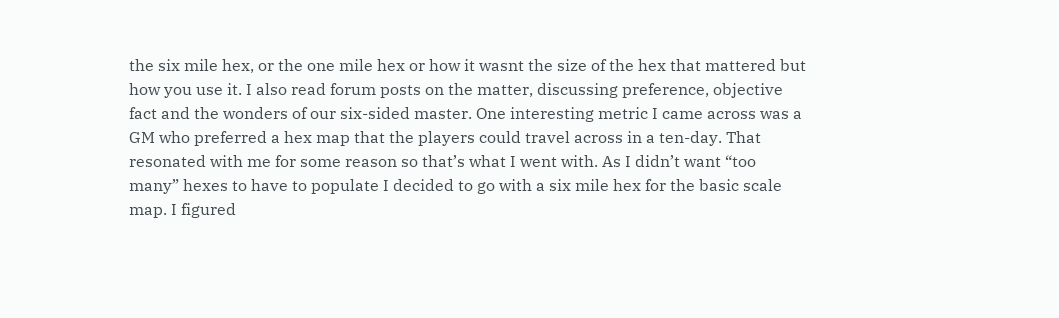the six mile hex, or the one mile hex or how it wasnt the size of the hex that mattered but how you use it. I also read forum posts on the matter, discussing preference, objective fact and the wonders of our six-sided master. One interesting metric I came across was a GM who preferred a hex map that the players could travel across in a ten-day. That resonated with me for some reason so that’s what I went with. As I didn’t want “too many” hexes to have to populate I decided to go with a six mile hex for the basic scale map. I figured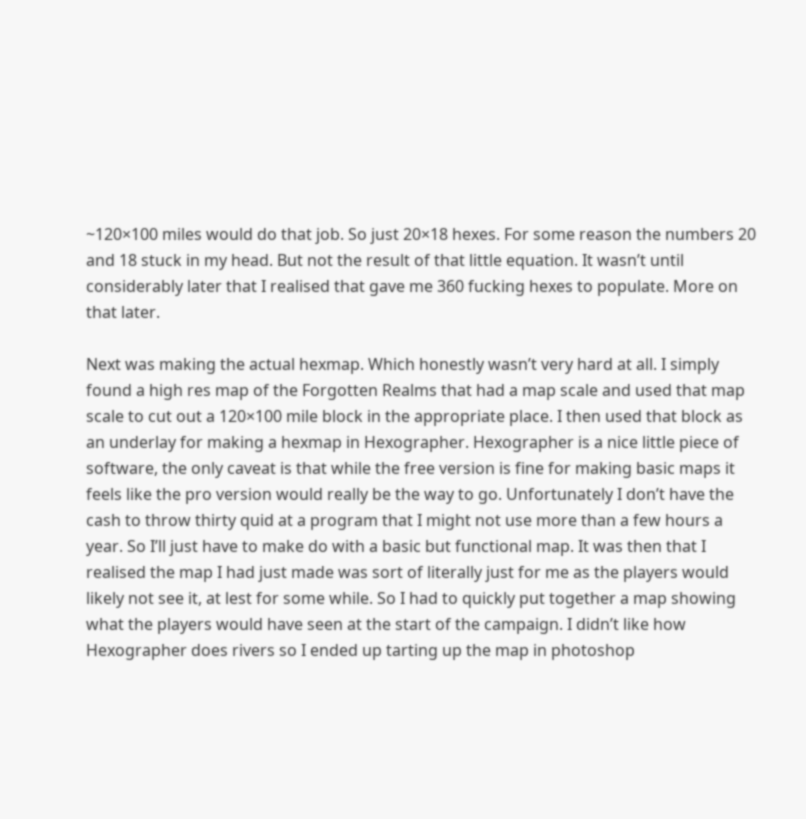~120×100 miles would do that job. So just 20×18 hexes. For some reason the numbers 20 and 18 stuck in my head. But not the result of that little equation. It wasn’t until considerably later that I realised that gave me 360 fucking hexes to populate. More on that later.

Next was making the actual hexmap. Which honestly wasn’t very hard at all. I simply found a high res map of the Forgotten Realms that had a map scale and used that map scale to cut out a 120×100 mile block in the appropriate place. I then used that block as an underlay for making a hexmap in Hexographer. Hexographer is a nice little piece of software, the only caveat is that while the free version is fine for making basic maps it feels like the pro version would really be the way to go. Unfortunately I don’t have the cash to throw thirty quid at a program that I might not use more than a few hours a year. So I’ll just have to make do with a basic but functional map. It was then that I realised the map I had just made was sort of literally just for me as the players would likely not see it, at lest for some while. So I had to quickly put together a map showing what the players would have seen at the start of the campaign. I didn’t like how Hexographer does rivers so I ended up tarting up the map in photoshop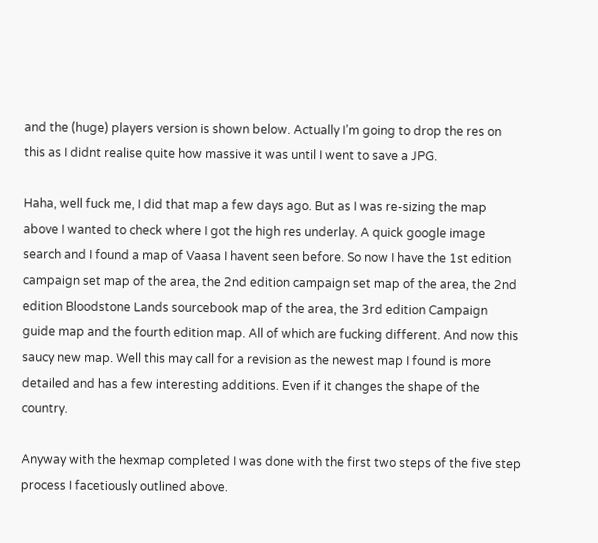and the (huge) players version is shown below. Actually I’m going to drop the res on this as I didnt realise quite how massive it was until I went to save a JPG.

Haha, well fuck me, I did that map a few days ago. But as I was re-sizing the map above I wanted to check where I got the high res underlay. A quick google image search and I found a map of Vaasa I havent seen before. So now I have the 1st edition campaign set map of the area, the 2nd edition campaign set map of the area, the 2nd edition Bloodstone Lands sourcebook map of the area, the 3rd edition Campaign guide map and the fourth edition map. All of which are fucking different. And now this saucy new map. Well this may call for a revision as the newest map I found is more detailed and has a few interesting additions. Even if it changes the shape of the country.

Anyway with the hexmap completed I was done with the first two steps of the five step process I facetiously outlined above.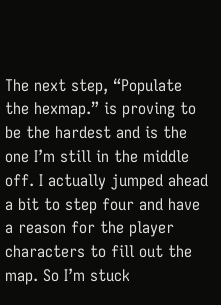The next step, “Populate the hexmap.” is proving to be the hardest and is the one I’m still in the middle off. I actually jumped ahead a bit to step four and have a reason for the player characters to fill out the map. So I’m stuck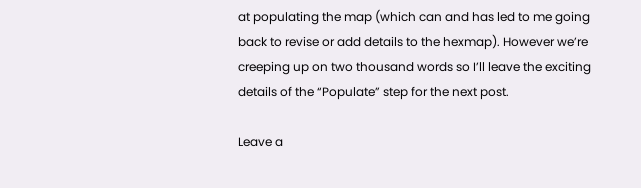at populating the map (which can and has led to me going back to revise or add details to the hexmap). However we’re creeping up on two thousand words so I’ll leave the exciting details of the “Populate” step for the next post.

Leave a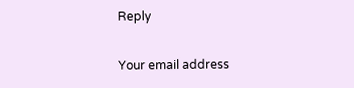Reply

Your email address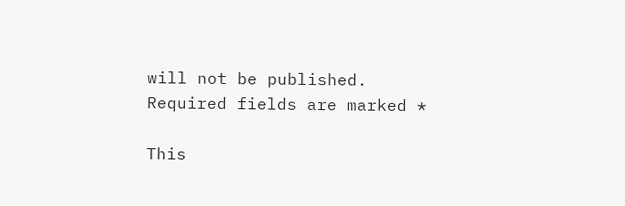will not be published. Required fields are marked *

This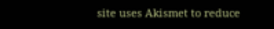site uses Akismet to reduce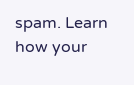spam. Learn how your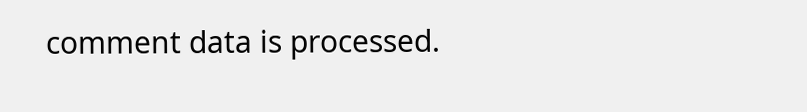comment data is processed.